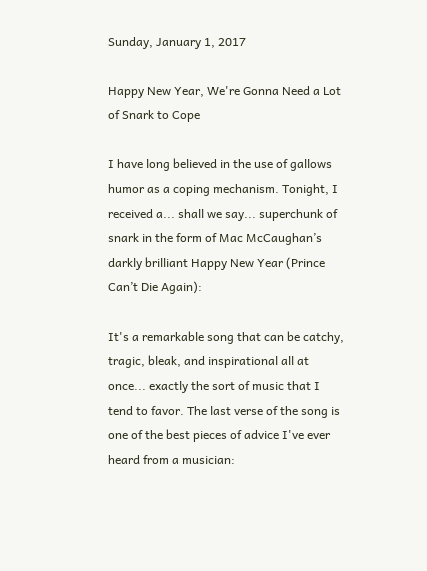Sunday, January 1, 2017

Happy New Year, We're Gonna Need a Lot of Snark to Cope

I have long believed in the use of gallows humor as a coping mechanism. Tonight, I received a... shall we say... superchunk of snark in the form of Mac McCaughan’s darkly brilliant Happy New Year (Prince Can’t Die Again):

It's a remarkable song that can be catchy, tragic, bleak, and inspirational all at once... exactly the sort of music that I tend to favor. The last verse of the song is one of the best pieces of advice I've ever heard from a musician: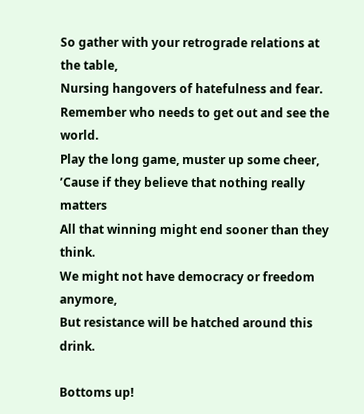So gather with your retrograde relations at the table,
Nursing hangovers of hatefulness and fear.
Remember who needs to get out and see the world.
Play the long game, muster up some cheer,
’Cause if they believe that nothing really matters
All that winning might end sooner than they think.
We might not have democracy or freedom anymore,
But resistance will be hatched around this drink.

Bottoms up!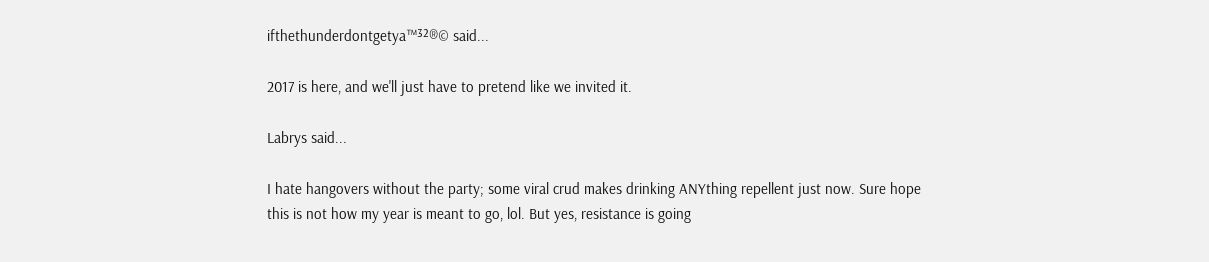ifthethunderdontgetya™³²®© said...

2017 is here, and we'll just have to pretend like we invited it.

Labrys said...

I hate hangovers without the party; some viral crud makes drinking ANYthing repellent just now. Sure hope this is not how my year is meant to go, lol. But yes, resistance is going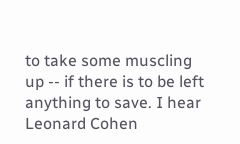to take some muscling up -- if there is to be left anything to save. I hear Leonard Cohen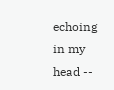echoing in my head --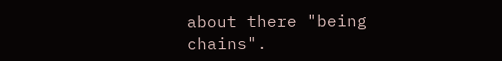about there "being chains".